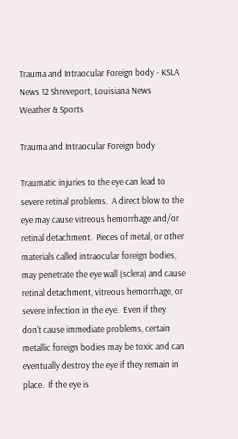Trauma and Intraocular Foreign body - KSLA News 12 Shreveport, Louisiana News Weather & Sports

Trauma and Intraocular Foreign body

Traumatic injuries to the eye can lead to severe retinal problems.  A direct blow to the eye may cause vitreous hemorrhage and/or retinal detachment.  Pieces of metal, or other materials called intraocular foreign bodies, may penetrate the eye wall (sclera) and cause retinal detachment, vitreous hemorrhage, or severe infection in the eye.  Even if they don't cause immediate problems, certain metallic foreign bodies may be toxic and can eventually destroy the eye if they remain in place.  If the eye is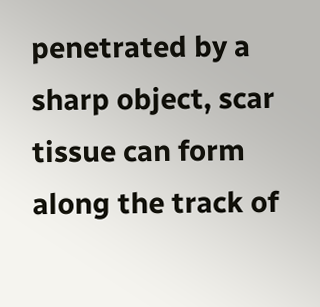penetrated by a sharp object, scar tissue can form along the track of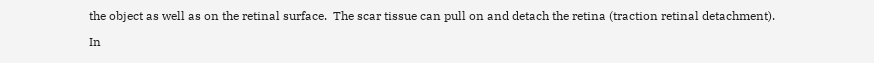the object as well as on the retinal surface.  The scar tissue can pull on and detach the retina (traction retinal detachment).

In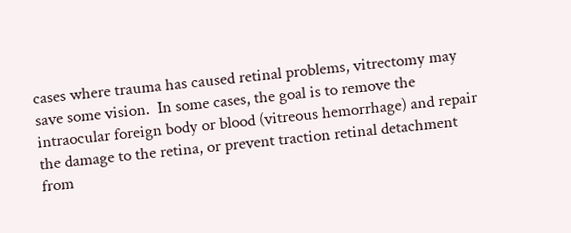cases where trauma has caused retinal problems, vitrectomy may save some vision.  In some cases, the goal is to remove the intraocular foreign body or blood (vitreous hemorrhage) and repair the damage to the retina, or prevent traction retinal detachment from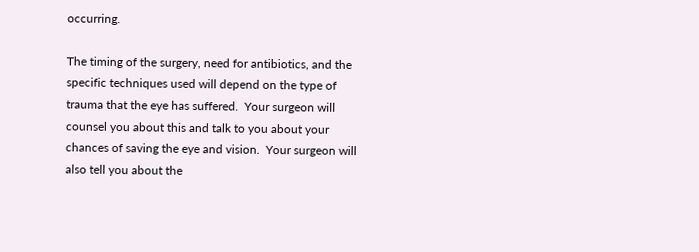occurring.

The timing of the surgery, need for antibiotics, and the specific techniques used will depend on the type of trauma that the eye has suffered.  Your surgeon will counsel you about this and talk to you about your chances of saving the eye and vision.  Your surgeon will also tell you about the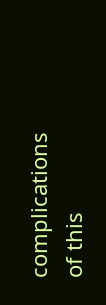complications of this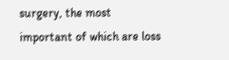surgery, the most important of which are loss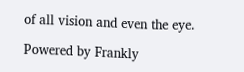of all vision and even the eye.

Powered by Frankly